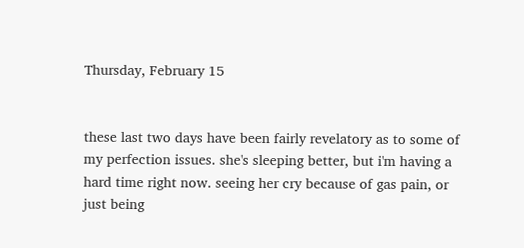Thursday, February 15


these last two days have been fairly revelatory as to some of my perfection issues. she's sleeping better, but i'm having a hard time right now. seeing her cry because of gas pain, or just being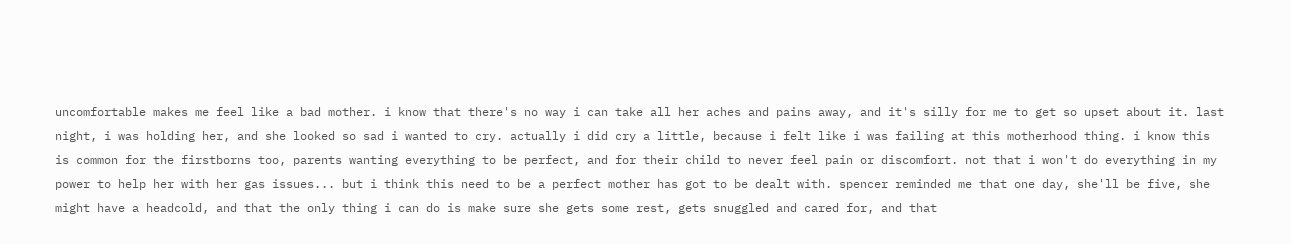uncomfortable makes me feel like a bad mother. i know that there's no way i can take all her aches and pains away, and it's silly for me to get so upset about it. last night, i was holding her, and she looked so sad i wanted to cry. actually i did cry a little, because i felt like i was failing at this motherhood thing. i know this is common for the firstborns too, parents wanting everything to be perfect, and for their child to never feel pain or discomfort. not that i won't do everything in my power to help her with her gas issues... but i think this need to be a perfect mother has got to be dealt with. spencer reminded me that one day, she'll be five, she might have a headcold, and that the only thing i can do is make sure she gets some rest, gets snuggled and cared for, and that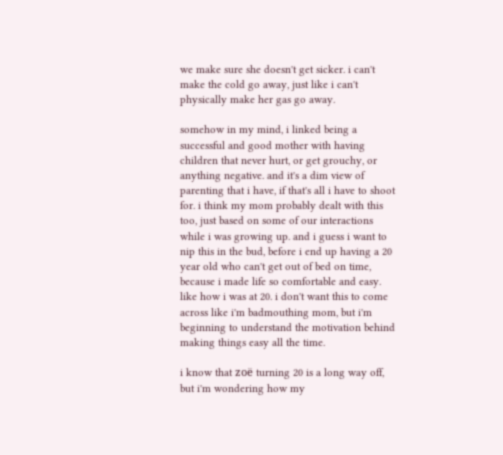we make sure she doesn't get sicker. i can't make the cold go away, just like i can't physically make her gas go away.

somehow in my mind, i linked being a successful and good mother with having children that never hurt, or get grouchy, or anything negative. and it's a dim view of parenting that i have, if that's all i have to shoot for. i think my mom probably dealt with this too, just based on some of our interactions while i was growing up. and i guess i want to nip this in the bud, before i end up having a 20 year old who can't get out of bed on time, because i made life so comfortable and easy. like how i was at 20. i don't want this to come across like i'm badmouthing mom, but i'm beginning to understand the motivation behind making things easy all the time.

i know that zoë turning 20 is a long way off, but i'm wondering how my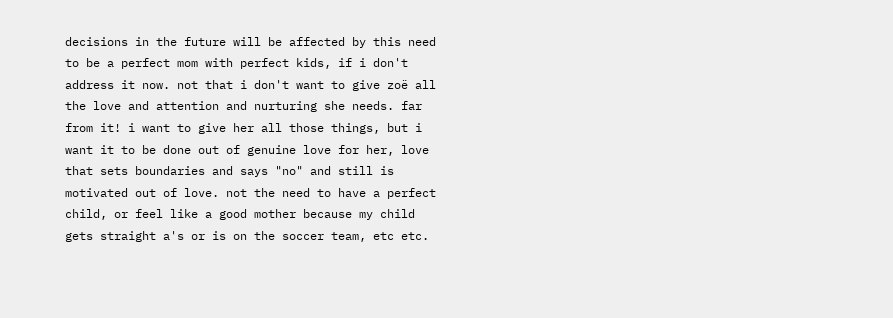decisions in the future will be affected by this need to be a perfect mom with perfect kids, if i don't address it now. not that i don't want to give zoë all the love and attention and nurturing she needs. far from it! i want to give her all those things, but i want it to be done out of genuine love for her, love that sets boundaries and says "no" and still is motivated out of love. not the need to have a perfect child, or feel like a good mother because my child gets straight a's or is on the soccer team, etc etc.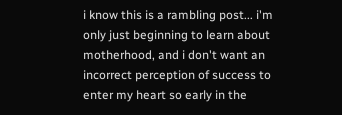i know this is a rambling post... i'm only just beginning to learn about motherhood, and i don't want an incorrect perception of success to enter my heart so early in the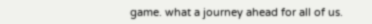game. what a journey ahead for all of us.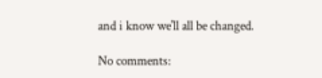and i know we'll all be changed.

No comments: